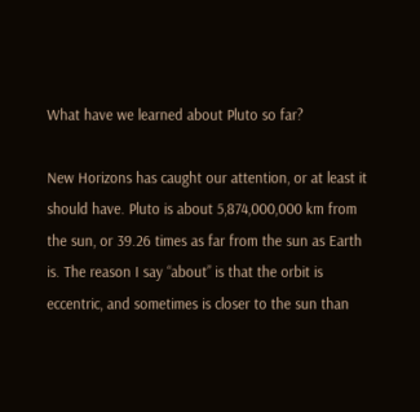What have we learned about Pluto so far?

New Horizons has caught our attention, or at least it should have. Pluto is about 5,874,000,000 km from the sun, or 39.26 times as far from the sun as Earth is. The reason I say “about” is that the orbit is eccentric, and sometimes is closer to the sun than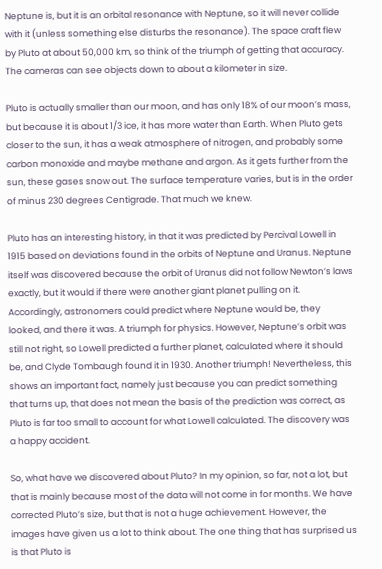Neptune is, but it is an orbital resonance with Neptune, so it will never collide with it (unless something else disturbs the resonance). The space craft flew by Pluto at about 50,000 km, so think of the triumph of getting that accuracy. The cameras can see objects down to about a kilometer in size.

Pluto is actually smaller than our moon, and has only 18% of our moon’s mass, but because it is about 1/3 ice, it has more water than Earth. When Pluto gets closer to the sun, it has a weak atmosphere of nitrogen, and probably some carbon monoxide and maybe methane and argon. As it gets further from the sun, these gases snow out. The surface temperature varies, but is in the order of minus 230 degrees Centigrade. That much we knew.

Pluto has an interesting history, in that it was predicted by Percival Lowell in 1915 based on deviations found in the orbits of Neptune and Uranus. Neptune itself was discovered because the orbit of Uranus did not follow Newton’s laws exactly, but it would if there were another giant planet pulling on it. Accordingly, astronomers could predict where Neptune would be, they looked, and there it was. A triumph for physics. However, Neptune’s orbit was still not right, so Lowell predicted a further planet, calculated where it should be, and Clyde Tombaugh found it in 1930. Another triumph! Nevertheless, this shows an important fact, namely just because you can predict something that turns up, that does not mean the basis of the prediction was correct, as Pluto is far too small to account for what Lowell calculated. The discovery was a happy accident.

So, what have we discovered about Pluto? In my opinion, so far, not a lot, but that is mainly because most of the data will not come in for months. We have corrected Pluto’s size, but that is not a huge achievement. However, the images have given us a lot to think about. The one thing that has surprised us is that Pluto is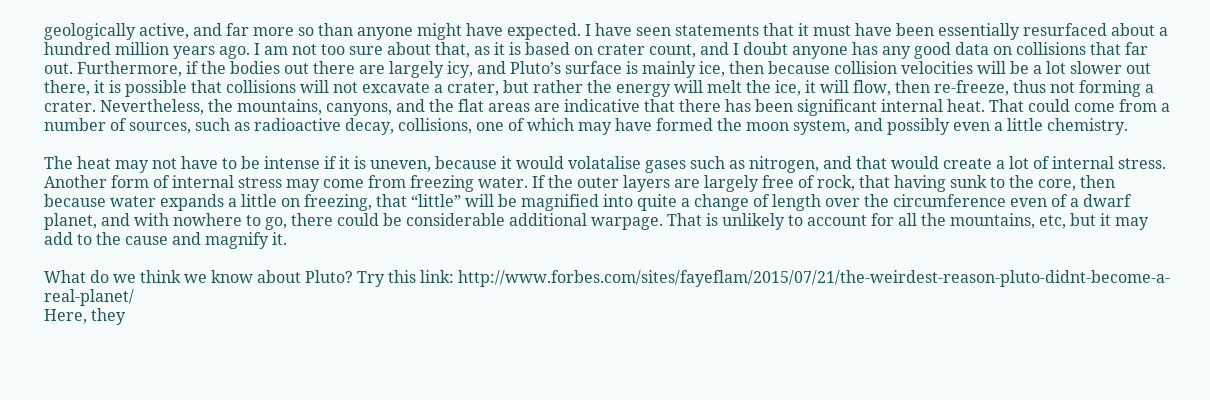geologically active, and far more so than anyone might have expected. I have seen statements that it must have been essentially resurfaced about a hundred million years ago. I am not too sure about that, as it is based on crater count, and I doubt anyone has any good data on collisions that far out. Furthermore, if the bodies out there are largely icy, and Pluto’s surface is mainly ice, then because collision velocities will be a lot slower out there, it is possible that collisions will not excavate a crater, but rather the energy will melt the ice, it will flow, then re-freeze, thus not forming a crater. Nevertheless, the mountains, canyons, and the flat areas are indicative that there has been significant internal heat. That could come from a number of sources, such as radioactive decay, collisions, one of which may have formed the moon system, and possibly even a little chemistry.

The heat may not have to be intense if it is uneven, because it would volatalise gases such as nitrogen, and that would create a lot of internal stress. Another form of internal stress may come from freezing water. If the outer layers are largely free of rock, that having sunk to the core, then because water expands a little on freezing, that “little” will be magnified into quite a change of length over the circumference even of a dwarf planet, and with nowhere to go, there could be considerable additional warpage. That is unlikely to account for all the mountains, etc, but it may add to the cause and magnify it.

What do we think we know about Pluto? Try this link: http://www.forbes.com/sites/fayeflam/2015/07/21/the-weirdest-reason-pluto-didnt-become-a-real-planet/
Here, they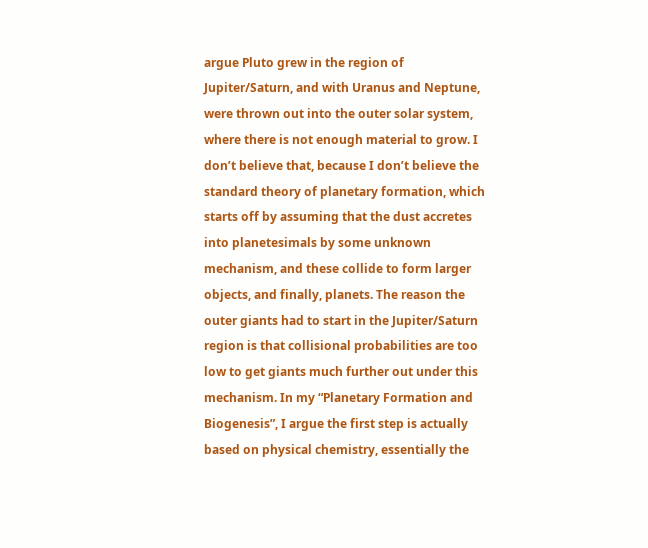argue Pluto grew in the region of Jupiter/Saturn, and with Uranus and Neptune, were thrown out into the outer solar system, where there is not enough material to grow. I don’t believe that, because I don’t believe the standard theory of planetary formation, which starts off by assuming that the dust accretes into planetesimals by some unknown mechanism, and these collide to form larger objects, and finally, planets. The reason the outer giants had to start in the Jupiter/Saturn region is that collisional probabilities are too low to get giants much further out under this mechanism. In my “Planetary Formation and Biogenesis”, I argue the first step is actually based on physical chemistry, essentially the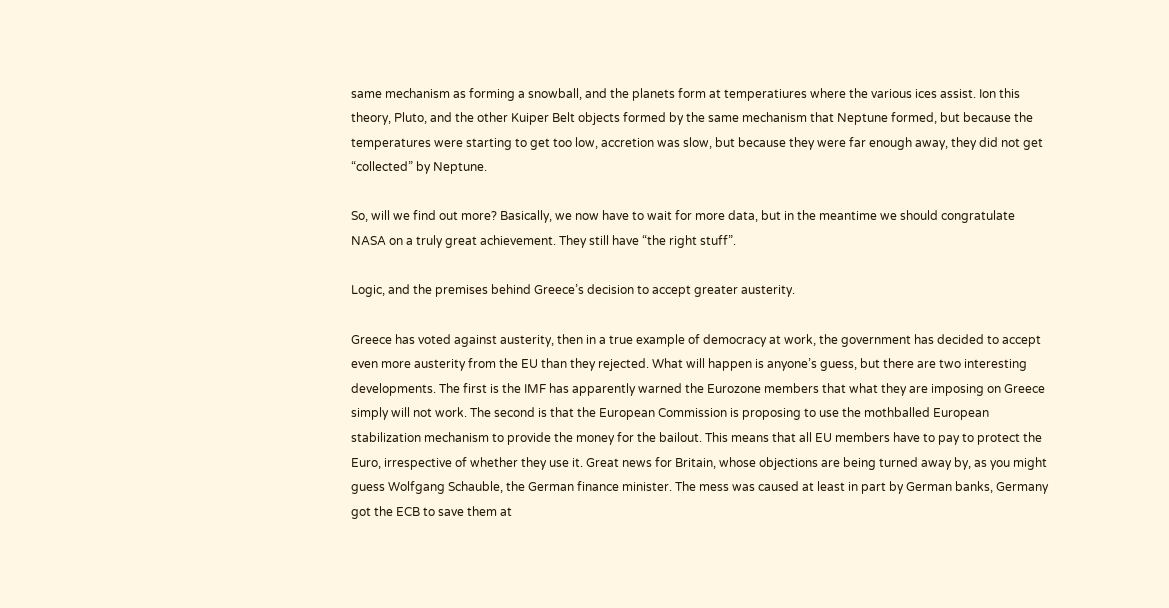same mechanism as forming a snowball, and the planets form at temperatiures where the various ices assist. Ion this theory, Pluto, and the other Kuiper Belt objects formed by the same mechanism that Neptune formed, but because the temperatures were starting to get too low, accretion was slow, but because they were far enough away, they did not get “collected” by Neptune.

So, will we find out more? Basically, we now have to wait for more data, but in the meantime we should congratulate NASA on a truly great achievement. They still have “the right stuff”.

Logic, and the premises behind Greece’s decision to accept greater austerity.

Greece has voted against austerity, then in a true example of democracy at work, the government has decided to accept even more austerity from the EU than they rejected. What will happen is anyone’s guess, but there are two interesting developments. The first is the IMF has apparently warned the Eurozone members that what they are imposing on Greece simply will not work. The second is that the European Commission is proposing to use the mothballed European stabilization mechanism to provide the money for the bailout. This means that all EU members have to pay to protect the Euro, irrespective of whether they use it. Great news for Britain, whose objections are being turned away by, as you might guess Wolfgang Schauble, the German finance minister. The mess was caused at least in part by German banks, Germany got the ECB to save them at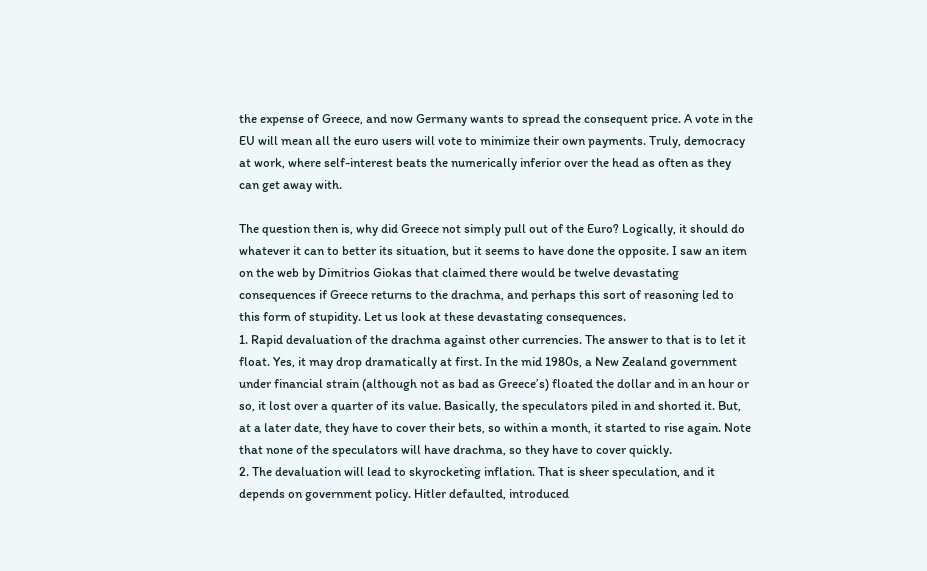the expense of Greece, and now Germany wants to spread the consequent price. A vote in the EU will mean all the euro users will vote to minimize their own payments. Truly, democracy at work, where self-interest beats the numerically inferior over the head as often as they can get away with.

The question then is, why did Greece not simply pull out of the Euro? Logically, it should do whatever it can to better its situation, but it seems to have done the opposite. I saw an item on the web by Dimitrios Giokas that claimed there would be twelve devastating consequences if Greece returns to the drachma, and perhaps this sort of reasoning led to this form of stupidity. Let us look at these devastating consequences.
1. Rapid devaluation of the drachma against other currencies. The answer to that is to let it float. Yes, it may drop dramatically at first. In the mid 1980s, a New Zealand government under financial strain (although not as bad as Greece’s) floated the dollar and in an hour or so, it lost over a quarter of its value. Basically, the speculators piled in and shorted it. But, at a later date, they have to cover their bets, so within a month, it started to rise again. Note that none of the speculators will have drachma, so they have to cover quickly.
2. The devaluation will lead to skyrocketing inflation. That is sheer speculation, and it depends on government policy. Hitler defaulted, introduced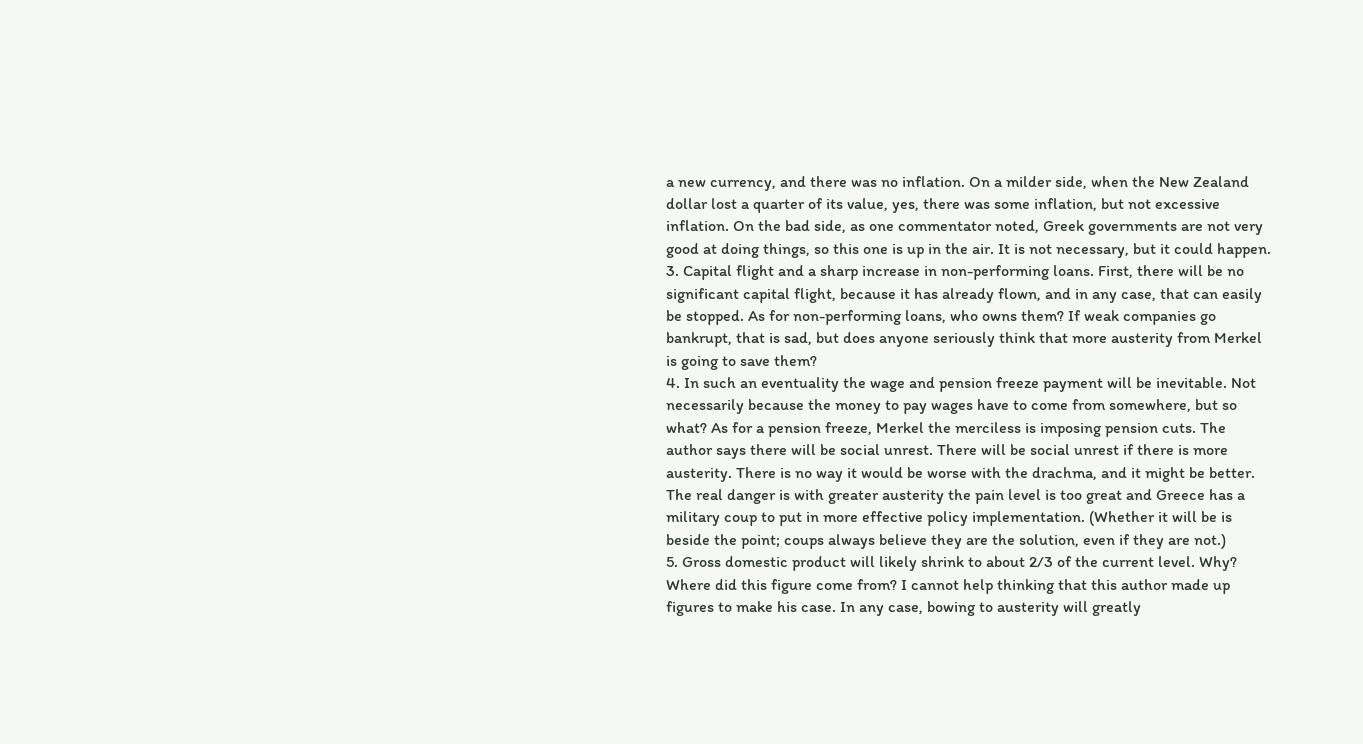a new currency, and there was no inflation. On a milder side, when the New Zealand dollar lost a quarter of its value, yes, there was some inflation, but not excessive inflation. On the bad side, as one commentator noted, Greek governments are not very good at doing things, so this one is up in the air. It is not necessary, but it could happen.
3. Capital flight and a sharp increase in non-performing loans. First, there will be no significant capital flight, because it has already flown, and in any case, that can easily be stopped. As for non-performing loans, who owns them? If weak companies go bankrupt, that is sad, but does anyone seriously think that more austerity from Merkel is going to save them?
4. In such an eventuality the wage and pension freeze payment will be inevitable. Not necessarily because the money to pay wages have to come from somewhere, but so what? As for a pension freeze, Merkel the merciless is imposing pension cuts. The author says there will be social unrest. There will be social unrest if there is more austerity. There is no way it would be worse with the drachma, and it might be better. The real danger is with greater austerity the pain level is too great and Greece has a military coup to put in more effective policy implementation. (Whether it will be is beside the point; coups always believe they are the solution, even if they are not.)
5. Gross domestic product will likely shrink to about 2/3 of the current level. Why? Where did this figure come from? I cannot help thinking that this author made up figures to make his case. In any case, bowing to austerity will greatly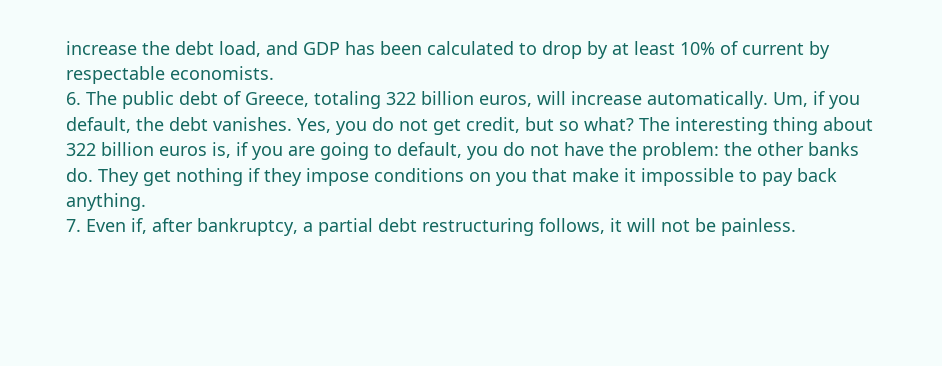increase the debt load, and GDP has been calculated to drop by at least 10% of current by respectable economists.
6. The public debt of Greece, totaling 322 billion euros, will increase automatically. Um, if you default, the debt vanishes. Yes, you do not get credit, but so what? The interesting thing about 322 billion euros is, if you are going to default, you do not have the problem: the other banks do. They get nothing if they impose conditions on you that make it impossible to pay back anything.
7. Even if, after bankruptcy, a partial debt restructuring follows, it will not be painless.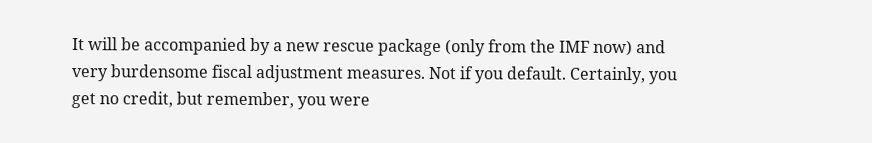It will be accompanied by a new rescue package (only from the IMF now) and very burdensome fiscal adjustment measures. Not if you default. Certainly, you get no credit, but remember, you were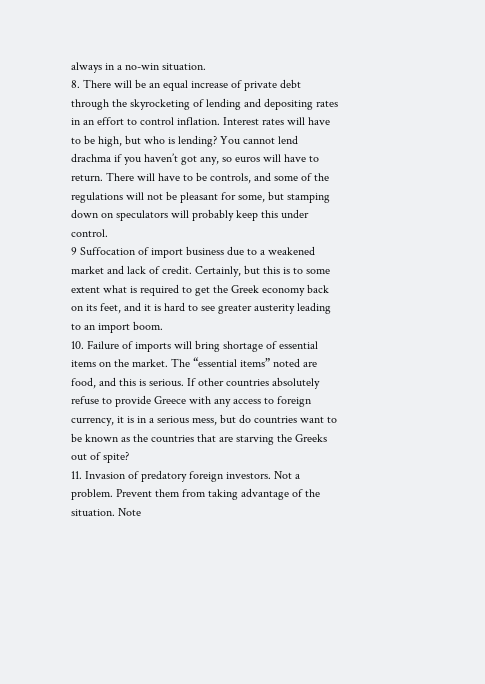always in a no-win situation.
8. There will be an equal increase of private debt through the skyrocketing of lending and depositing rates in an effort to control inflation. Interest rates will have to be high, but who is lending? You cannot lend drachma if you haven’t got any, so euros will have to return. There will have to be controls, and some of the regulations will not be pleasant for some, but stamping down on speculators will probably keep this under control.
9 Suffocation of import business due to a weakened market and lack of credit. Certainly, but this is to some extent what is required to get the Greek economy back on its feet, and it is hard to see greater austerity leading to an import boom.
10. Failure of imports will bring shortage of essential items on the market. The “essential items” noted are food, and this is serious. If other countries absolutely refuse to provide Greece with any access to foreign currency, it is in a serious mess, but do countries want to be known as the countries that are starving the Greeks out of spite?
11. Invasion of predatory foreign investors. Not a problem. Prevent them from taking advantage of the situation. Note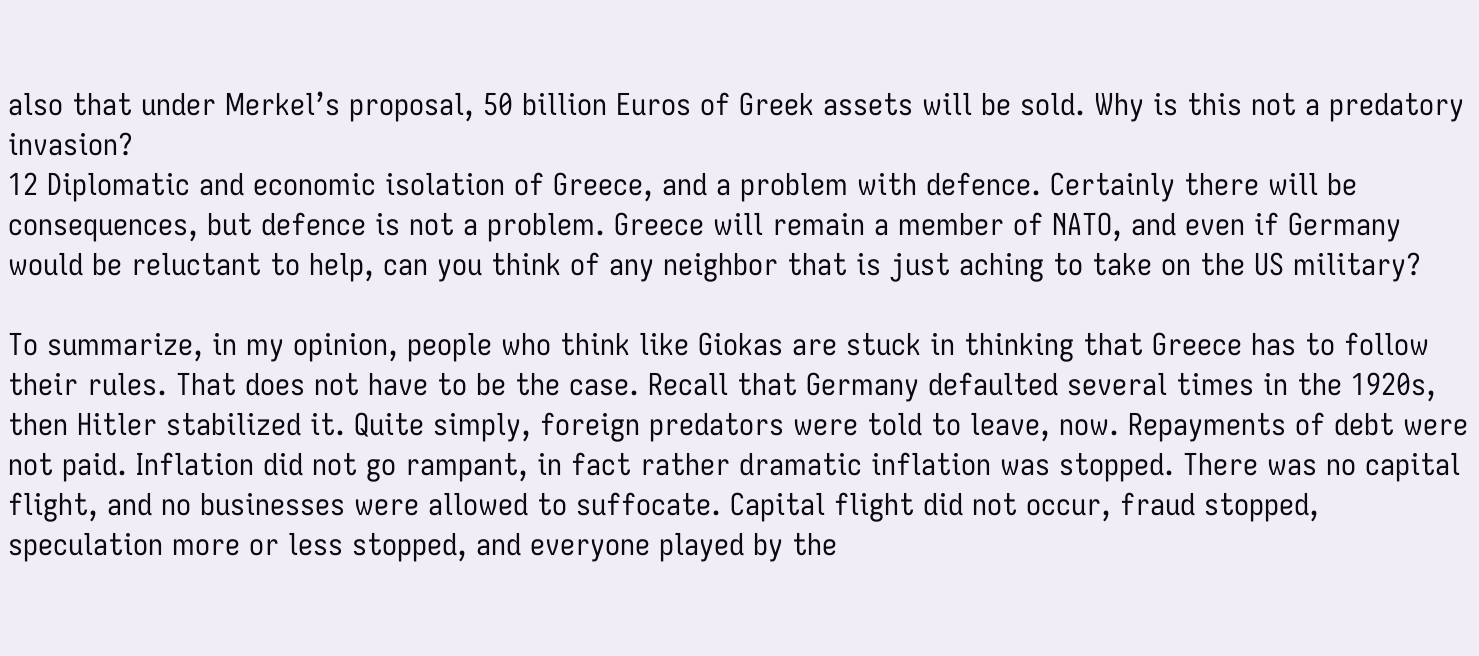also that under Merkel’s proposal, 50 billion Euros of Greek assets will be sold. Why is this not a predatory invasion?
12 Diplomatic and economic isolation of Greece, and a problem with defence. Certainly there will be consequences, but defence is not a problem. Greece will remain a member of NATO, and even if Germany would be reluctant to help, can you think of any neighbor that is just aching to take on the US military?

To summarize, in my opinion, people who think like Giokas are stuck in thinking that Greece has to follow their rules. That does not have to be the case. Recall that Germany defaulted several times in the 1920s, then Hitler stabilized it. Quite simply, foreign predators were told to leave, now. Repayments of debt were not paid. Inflation did not go rampant, in fact rather dramatic inflation was stopped. There was no capital flight, and no businesses were allowed to suffocate. Capital flight did not occur, fraud stopped, speculation more or less stopped, and everyone played by the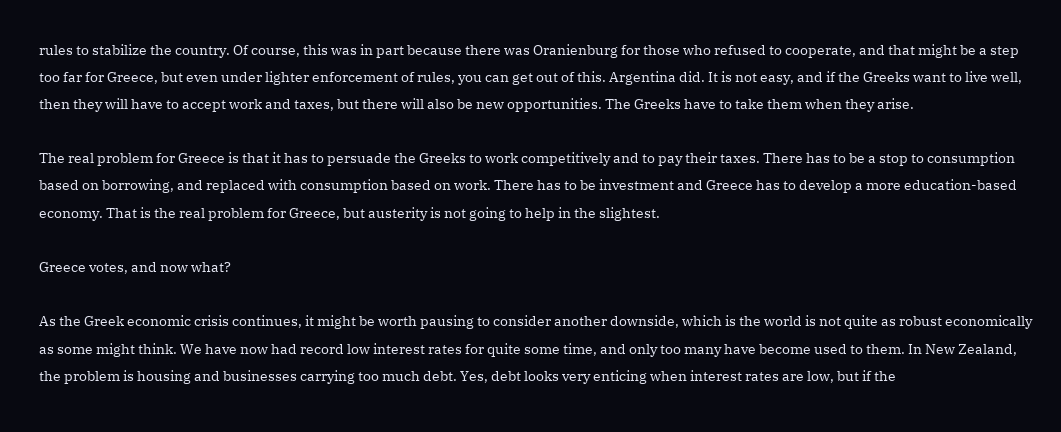rules to stabilize the country. Of course, this was in part because there was Oranienburg for those who refused to cooperate, and that might be a step too far for Greece, but even under lighter enforcement of rules, you can get out of this. Argentina did. It is not easy, and if the Greeks want to live well, then they will have to accept work and taxes, but there will also be new opportunities. The Greeks have to take them when they arise.

The real problem for Greece is that it has to persuade the Greeks to work competitively and to pay their taxes. There has to be a stop to consumption based on borrowing, and replaced with consumption based on work. There has to be investment and Greece has to develop a more education-based economy. That is the real problem for Greece, but austerity is not going to help in the slightest.

Greece votes, and now what?

As the Greek economic crisis continues, it might be worth pausing to consider another downside, which is the world is not quite as robust economically as some might think. We have now had record low interest rates for quite some time, and only too many have become used to them. In New Zealand, the problem is housing and businesses carrying too much debt. Yes, debt looks very enticing when interest rates are low, but if the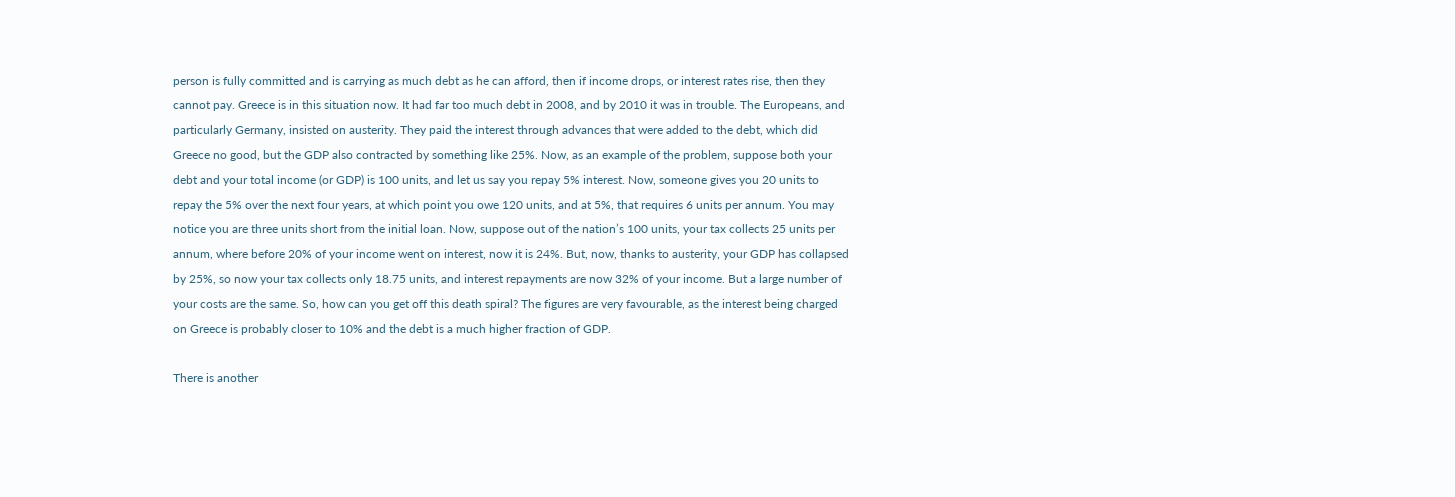person is fully committed and is carrying as much debt as he can afford, then if income drops, or interest rates rise, then they cannot pay. Greece is in this situation now. It had far too much debt in 2008, and by 2010 it was in trouble. The Europeans, and particularly Germany, insisted on austerity. They paid the interest through advances that were added to the debt, which did Greece no good, but the GDP also contracted by something like 25%. Now, as an example of the problem, suppose both your debt and your total income (or GDP) is 100 units, and let us say you repay 5% interest. Now, someone gives you 20 units to repay the 5% over the next four years, at which point you owe 120 units, and at 5%, that requires 6 units per annum. You may notice you are three units short from the initial loan. Now, suppose out of the nation’s 100 units, your tax collects 25 units per annum, where before 20% of your income went on interest, now it is 24%. But, now, thanks to austerity, your GDP has collapsed by 25%, so now your tax collects only 18.75 units, and interest repayments are now 32% of your income. But a large number of your costs are the same. So, how can you get off this death spiral? The figures are very favourable, as the interest being charged on Greece is probably closer to 10% and the debt is a much higher fraction of GDP.

There is another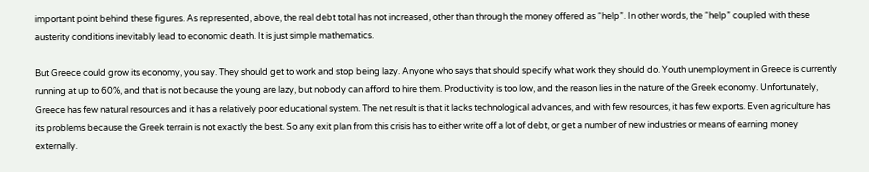important point behind these figures. As represented, above, the real debt total has not increased, other than through the money offered as “help”. In other words, the “help” coupled with these austerity conditions inevitably lead to economic death. It is just simple mathematics.

But Greece could grow its economy, you say. They should get to work and stop being lazy. Anyone who says that should specify what work they should do. Youth unemployment in Greece is currently running at up to 60%, and that is not because the young are lazy, but nobody can afford to hire them. Productivity is too low, and the reason lies in the nature of the Greek economy. Unfortunately, Greece has few natural resources and it has a relatively poor educational system. The net result is that it lacks technological advances, and with few resources, it has few exports. Even agriculture has its problems because the Greek terrain is not exactly the best. So any exit plan from this crisis has to either write off a lot of debt, or get a number of new industries or means of earning money externally.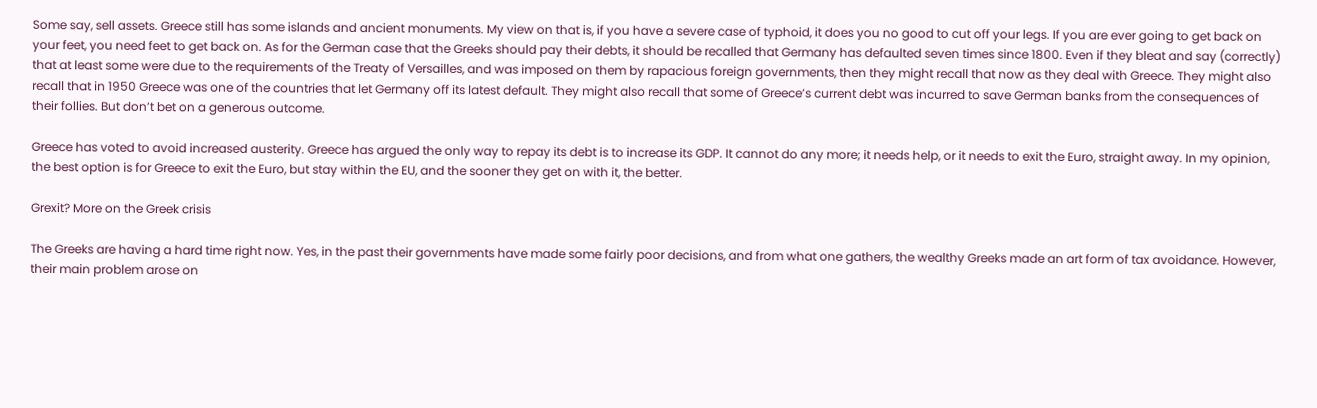Some say, sell assets. Greece still has some islands and ancient monuments. My view on that is, if you have a severe case of typhoid, it does you no good to cut off your legs. If you are ever going to get back on your feet, you need feet to get back on. As for the German case that the Greeks should pay their debts, it should be recalled that Germany has defaulted seven times since 1800. Even if they bleat and say (correctly) that at least some were due to the requirements of the Treaty of Versailles, and was imposed on them by rapacious foreign governments, then they might recall that now as they deal with Greece. They might also recall that in 1950 Greece was one of the countries that let Germany off its latest default. They might also recall that some of Greece’s current debt was incurred to save German banks from the consequences of their follies. But don’t bet on a generous outcome.

Greece has voted to avoid increased austerity. Greece has argued the only way to repay its debt is to increase its GDP. It cannot do any more; it needs help, or it needs to exit the Euro, straight away. In my opinion, the best option is for Greece to exit the Euro, but stay within the EU, and the sooner they get on with it, the better.

Grexit? More on the Greek crisis

The Greeks are having a hard time right now. Yes, in the past their governments have made some fairly poor decisions, and from what one gathers, the wealthy Greeks made an art form of tax avoidance. However, their main problem arose on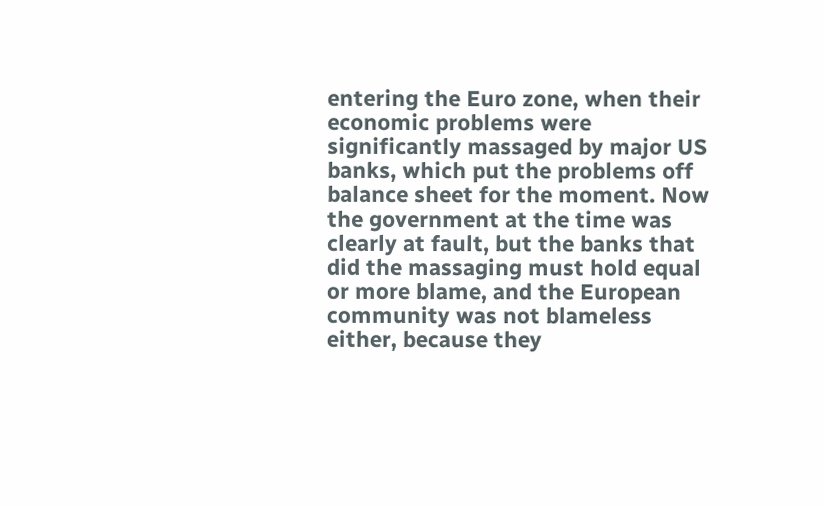entering the Euro zone, when their economic problems were significantly massaged by major US banks, which put the problems off balance sheet for the moment. Now the government at the time was clearly at fault, but the banks that did the massaging must hold equal or more blame, and the European community was not blameless either, because they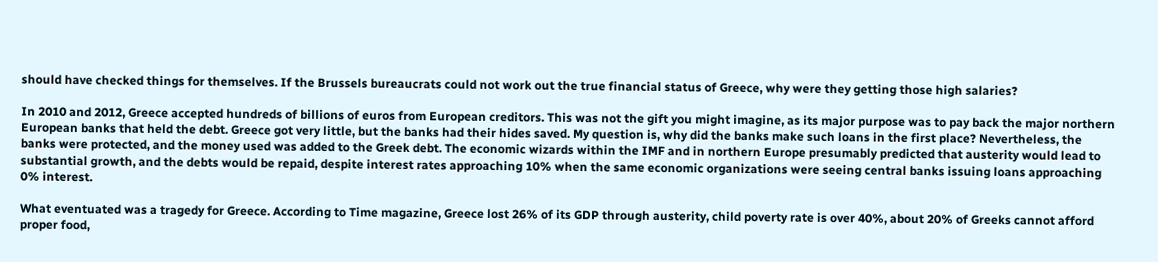should have checked things for themselves. If the Brussels bureaucrats could not work out the true financial status of Greece, why were they getting those high salaries?

In 2010 and 2012, Greece accepted hundreds of billions of euros from European creditors. This was not the gift you might imagine, as its major purpose was to pay back the major northern European banks that held the debt. Greece got very little, but the banks had their hides saved. My question is, why did the banks make such loans in the first place? Nevertheless, the banks were protected, and the money used was added to the Greek debt. The economic wizards within the IMF and in northern Europe presumably predicted that austerity would lead to substantial growth, and the debts would be repaid, despite interest rates approaching 10% when the same economic organizations were seeing central banks issuing loans approaching 0% interest.

What eventuated was a tragedy for Greece. According to Time magazine, Greece lost 26% of its GDP through austerity, child poverty rate is over 40%, about 20% of Greeks cannot afford proper food,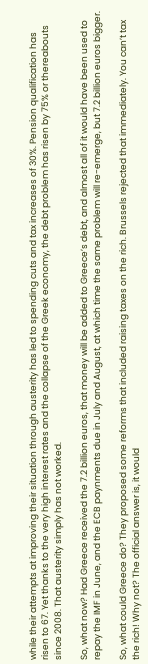while their attempts at improving their situation through austerity has led to spending cuts and tax increases of 30%. Pension qualification has risen to 67. Yet thanks to the very high interest rates and the collapse of the Greek economy, the debt problem has risen by 75% or thereabouts since 2008. That austerity simply has not worked.

So, what now? Had Greece received the 7.2 billion euros, that money will be added to Greece’s debt, and almost all of it would have been used to repay the IMF in June, and the ECB paynments due in July and August, at which time the same problem will re-emerge, but 7.2 billion euros bigger.

So, what could Greece do? They proposed some reforms that included raising taxes on the rich. Brussels rejected that immediately. You can’t tax the rich! Why not? The official answer is, it would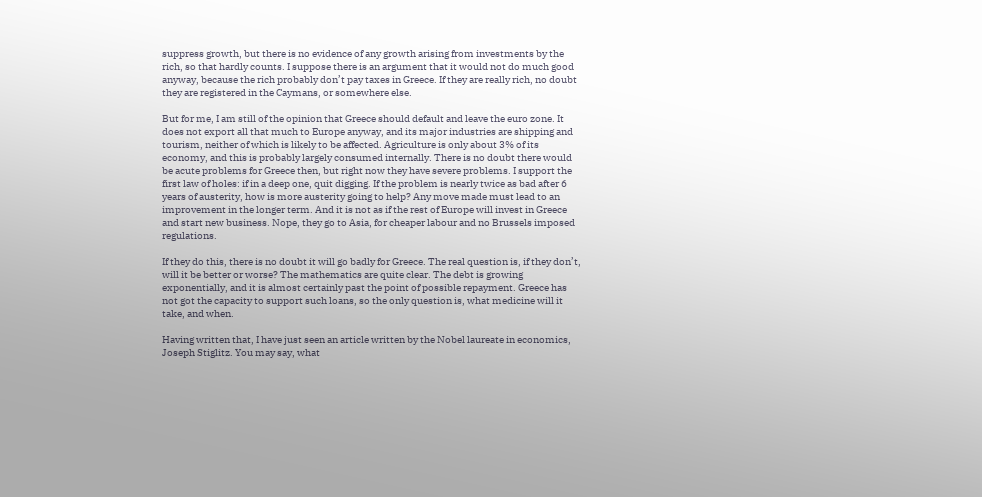suppress growth, but there is no evidence of any growth arising from investments by the rich, so that hardly counts. I suppose there is an argument that it would not do much good anyway, because the rich probably don’t pay taxes in Greece. If they are really rich, no doubt they are registered in the Caymans, or somewhere else.

But for me, I am still of the opinion that Greece should default and leave the euro zone. It does not export all that much to Europe anyway, and its major industries are shipping and tourism, neither of which is likely to be affected. Agriculture is only about 3% of its economy, and this is probably largely consumed internally. There is no doubt there would be acute problems for Greece then, but right now they have severe problems. I support the first law of holes: if in a deep one, quit digging. If the problem is nearly twice as bad after 6 years of austerity, how is more austerity going to help? Any move made must lead to an improvement in the longer term. And it is not as if the rest of Europe will invest in Greece and start new business. Nope, they go to Asia, for cheaper labour and no Brussels imposed regulations.

If they do this, there is no doubt it will go badly for Greece. The real question is, if they don’t, will it be better or worse? The mathematics are quite clear. The debt is growing exponentially, and it is almost certainly past the point of possible repayment. Greece has not got the capacity to support such loans, so the only question is, what medicine will it take, and when.

Having written that, I have just seen an article written by the Nobel laureate in economics, Joseph Stiglitz. You may say, what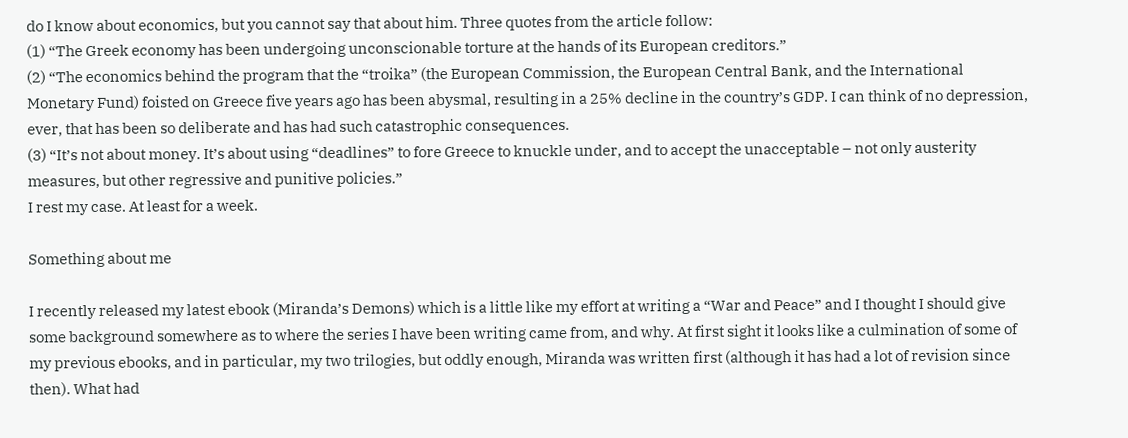do I know about economics, but you cannot say that about him. Three quotes from the article follow:
(1) “The Greek economy has been undergoing unconscionable torture at the hands of its European creditors.”
(2) “The economics behind the program that the “troika” (the European Commission, the European Central Bank, and the International Monetary Fund) foisted on Greece five years ago has been abysmal, resulting in a 25% decline in the country’s GDP. I can think of no depression, ever, that has been so deliberate and has had such catastrophic consequences.
(3) “It’s not about money. It’s about using “deadlines” to fore Greece to knuckle under, and to accept the unacceptable – not only austerity measures, but other regressive and punitive policies.”
I rest my case. At least for a week.

Something about me

I recently released my latest ebook (Miranda’s Demons) which is a little like my effort at writing a “War and Peace” and I thought I should give some background somewhere as to where the series I have been writing came from, and why. At first sight it looks like a culmination of some of my previous ebooks, and in particular, my two trilogies, but oddly enough, Miranda was written first (although it has had a lot of revision since then). What had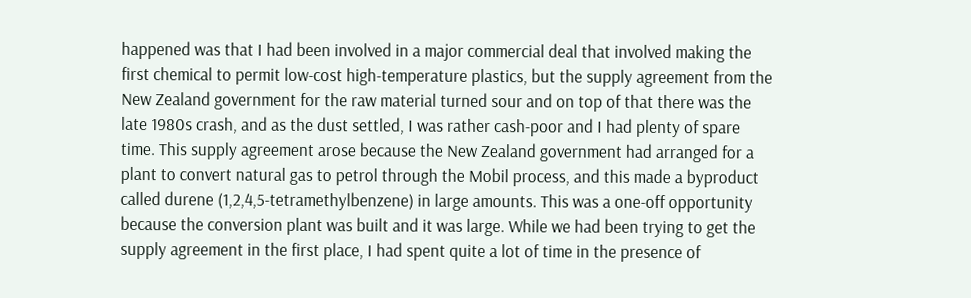happened was that I had been involved in a major commercial deal that involved making the first chemical to permit low-cost high-temperature plastics, but the supply agreement from the New Zealand government for the raw material turned sour and on top of that there was the late 1980s crash, and as the dust settled, I was rather cash-poor and I had plenty of spare time. This supply agreement arose because the New Zealand government had arranged for a plant to convert natural gas to petrol through the Mobil process, and this made a byproduct called durene (1,2,4,5-tetramethylbenzene) in large amounts. This was a one-off opportunity because the conversion plant was built and it was large. While we had been trying to get the supply agreement in the first place, I had spent quite a lot of time in the presence of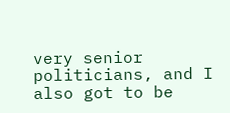very senior politicians, and I also got to be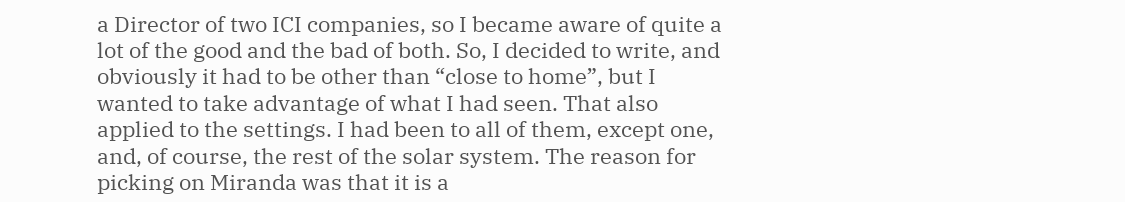a Director of two ICI companies, so I became aware of quite a lot of the good and the bad of both. So, I decided to write, and obviously it had to be other than “close to home”, but I wanted to take advantage of what I had seen. That also applied to the settings. I had been to all of them, except one, and, of course, the rest of the solar system. The reason for picking on Miranda was that it is a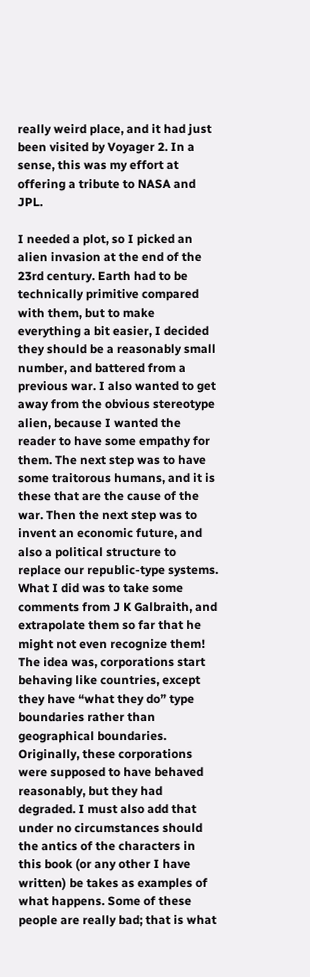really weird place, and it had just been visited by Voyager 2. In a sense, this was my effort at offering a tribute to NASA and JPL.

I needed a plot, so I picked an alien invasion at the end of the 23rd century. Earth had to be technically primitive compared with them, but to make everything a bit easier, I decided they should be a reasonably small number, and battered from a previous war. I also wanted to get away from the obvious stereotype alien, because I wanted the reader to have some empathy for them. The next step was to have some traitorous humans, and it is these that are the cause of the war. Then the next step was to invent an economic future, and also a political structure to replace our republic-type systems. What I did was to take some comments from J K Galbraith, and extrapolate them so far that he might not even recognize them! The idea was, corporations start behaving like countries, except they have “what they do” type boundaries rather than geographical boundaries. Originally, these corporations were supposed to have behaved reasonably, but they had degraded. I must also add that under no circumstances should the antics of the characters in this book (or any other I have written) be takes as examples of what happens. Some of these people are really bad; that is what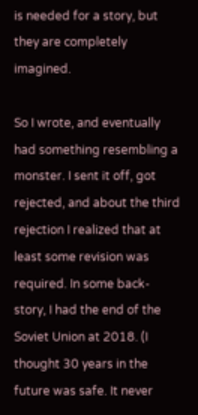is needed for a story, but they are completely imagined.

So I wrote, and eventually had something resembling a monster. I sent it off, got rejected, and about the third rejection I realized that at least some revision was required. In some back-story, I had the end of the Soviet Union at 2018. (I thought 30 years in the future was safe. It never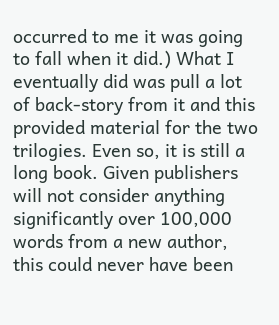occurred to me it was going to fall when it did.) What I eventually did was pull a lot of back-story from it and this provided material for the two trilogies. Even so, it is still a long book. Given publishers will not consider anything significantly over 100,000 words from a new author, this could never have been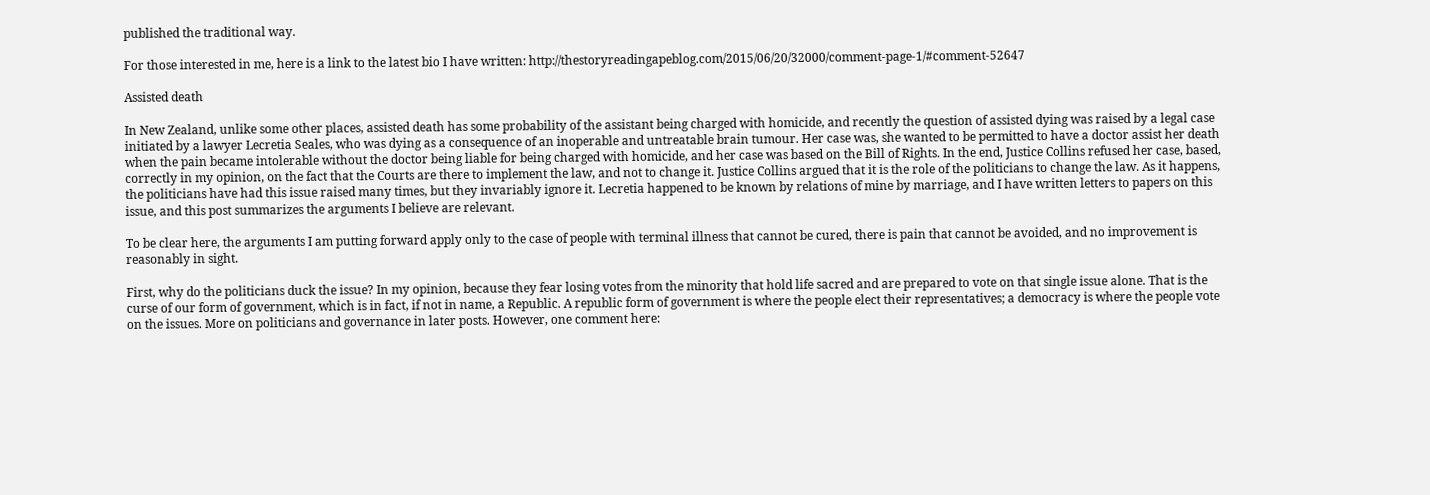published the traditional way.

For those interested in me, here is a link to the latest bio I have written: http://thestoryreadingapeblog.com/2015/06/20/32000/comment-page-1/#comment-52647

Assisted death

In New Zealand, unlike some other places, assisted death has some probability of the assistant being charged with homicide, and recently the question of assisted dying was raised by a legal case initiated by a lawyer Lecretia Seales, who was dying as a consequence of an inoperable and untreatable brain tumour. Her case was, she wanted to be permitted to have a doctor assist her death when the pain became intolerable without the doctor being liable for being charged with homicide, and her case was based on the Bill of Rights. In the end, Justice Collins refused her case, based, correctly in my opinion, on the fact that the Courts are there to implement the law, and not to change it. Justice Collins argued that it is the role of the politicians to change the law. As it happens, the politicians have had this issue raised many times, but they invariably ignore it. Lecretia happened to be known by relations of mine by marriage, and I have written letters to papers on this issue, and this post summarizes the arguments I believe are relevant.

To be clear here, the arguments I am putting forward apply only to the case of people with terminal illness that cannot be cured, there is pain that cannot be avoided, and no improvement is reasonably in sight.

First, why do the politicians duck the issue? In my opinion, because they fear losing votes from the minority that hold life sacred and are prepared to vote on that single issue alone. That is the curse of our form of government, which is in fact, if not in name, a Republic. A republic form of government is where the people elect their representatives; a democracy is where the people vote on the issues. More on politicians and governance in later posts. However, one comment here: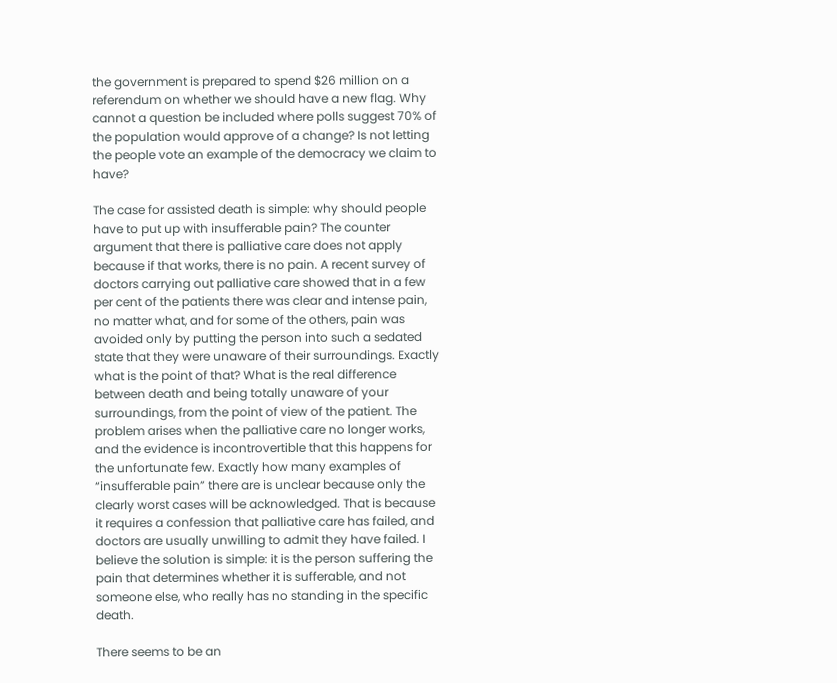the government is prepared to spend $26 million on a referendum on whether we should have a new flag. Why cannot a question be included where polls suggest 70% of the population would approve of a change? Is not letting the people vote an example of the democracy we claim to have?

The case for assisted death is simple: why should people have to put up with insufferable pain? The counter argument that there is palliative care does not apply because if that works, there is no pain. A recent survey of doctors carrying out palliative care showed that in a few per cent of the patients there was clear and intense pain, no matter what, and for some of the others, pain was avoided only by putting the person into such a sedated state that they were unaware of their surroundings. Exactly what is the point of that? What is the real difference between death and being totally unaware of your surroundings, from the point of view of the patient. The problem arises when the palliative care no longer works, and the evidence is incontrovertible that this happens for the unfortunate few. Exactly how many examples of “insufferable pain” there are is unclear because only the clearly worst cases will be acknowledged. That is because it requires a confession that palliative care has failed, and doctors are usually unwilling to admit they have failed. I believe the solution is simple: it is the person suffering the pain that determines whether it is sufferable, and not someone else, who really has no standing in the specific death.

There seems to be an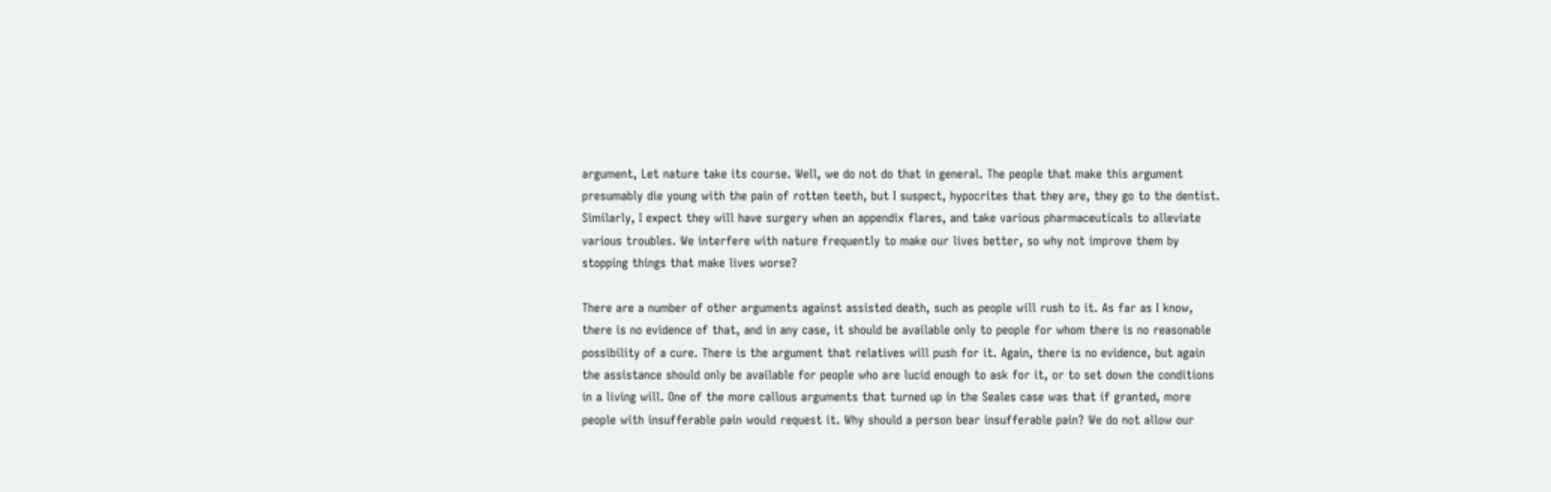argument, Let nature take its course. Well, we do not do that in general. The people that make this argument presumably die young with the pain of rotten teeth, but I suspect, hypocrites that they are, they go to the dentist. Similarly, I expect they will have surgery when an appendix flares, and take various pharmaceuticals to alleviate various troubles. We interfere with nature frequently to make our lives better, so why not improve them by stopping things that make lives worse?

There are a number of other arguments against assisted death, such as people will rush to it. As far as I know, there is no evidence of that, and in any case, it should be available only to people for whom there is no reasonable possibility of a cure. There is the argument that relatives will push for it. Again, there is no evidence, but again the assistance should only be available for people who are lucid enough to ask for it, or to set down the conditions in a living will. One of the more callous arguments that turned up in the Seales case was that if granted, more people with insufferable pain would request it. Why should a person bear insufferable pain? We do not allow our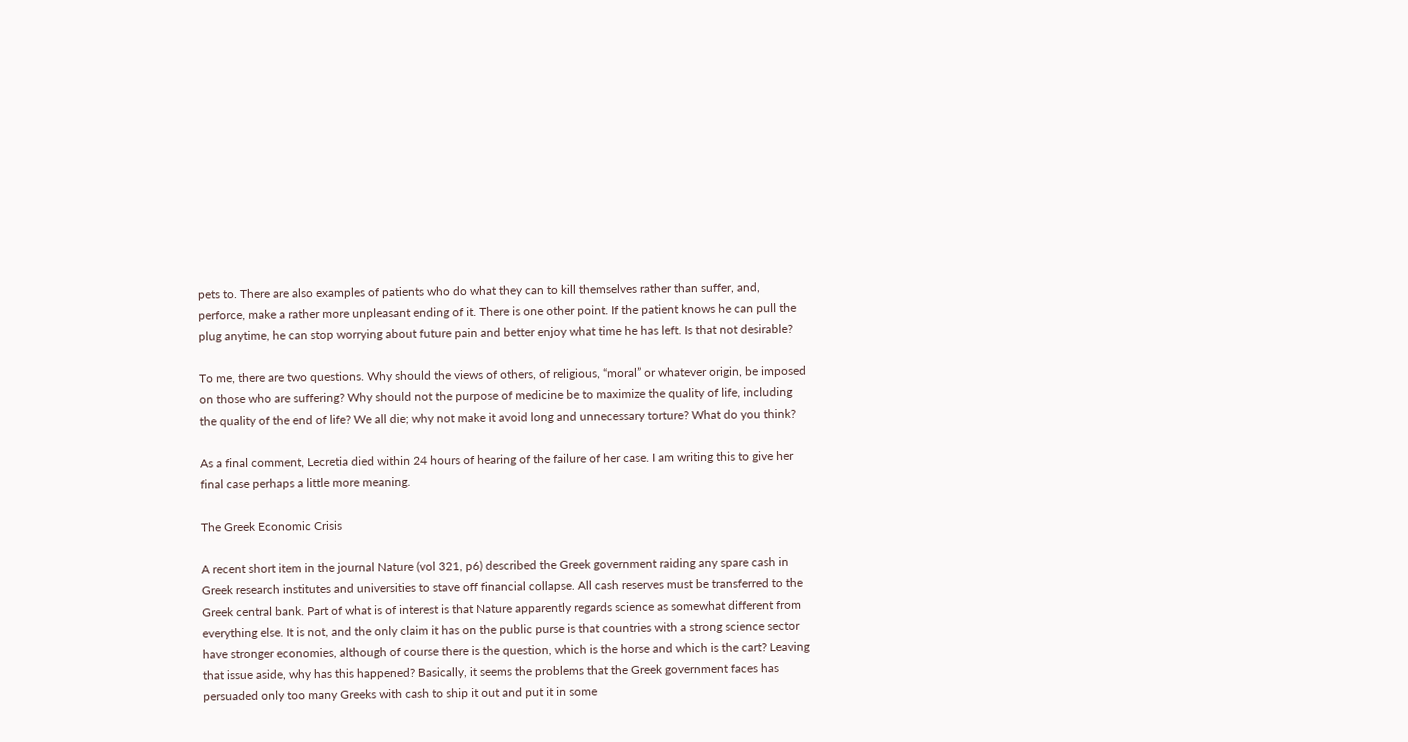pets to. There are also examples of patients who do what they can to kill themselves rather than suffer, and, perforce, make a rather more unpleasant ending of it. There is one other point. If the patient knows he can pull the plug anytime, he can stop worrying about future pain and better enjoy what time he has left. Is that not desirable?

To me, there are two questions. Why should the views of others, of religious, “moral” or whatever origin, be imposed on those who are suffering? Why should not the purpose of medicine be to maximize the quality of life, including the quality of the end of life? We all die; why not make it avoid long and unnecessary torture? What do you think?

As a final comment, Lecretia died within 24 hours of hearing of the failure of her case. I am writing this to give her final case perhaps a little more meaning.

The Greek Economic Crisis

A recent short item in the journal Nature (vol 321, p6) described the Greek government raiding any spare cash in Greek research institutes and universities to stave off financial collapse. All cash reserves must be transferred to the Greek central bank. Part of what is of interest is that Nature apparently regards science as somewhat different from everything else. It is not, and the only claim it has on the public purse is that countries with a strong science sector have stronger economies, although of course there is the question, which is the horse and which is the cart? Leaving that issue aside, why has this happened? Basically, it seems the problems that the Greek government faces has persuaded only too many Greeks with cash to ship it out and put it in some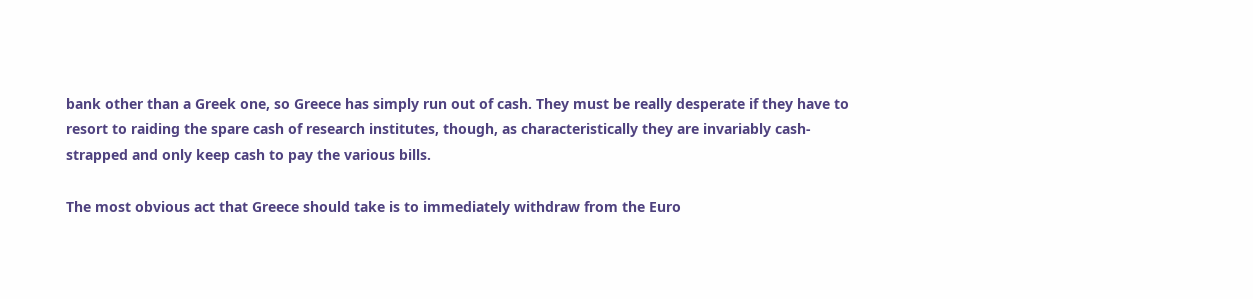bank other than a Greek one, so Greece has simply run out of cash. They must be really desperate if they have to resort to raiding the spare cash of research institutes, though, as characteristically they are invariably cash-strapped and only keep cash to pay the various bills.

The most obvious act that Greece should take is to immediately withdraw from the Euro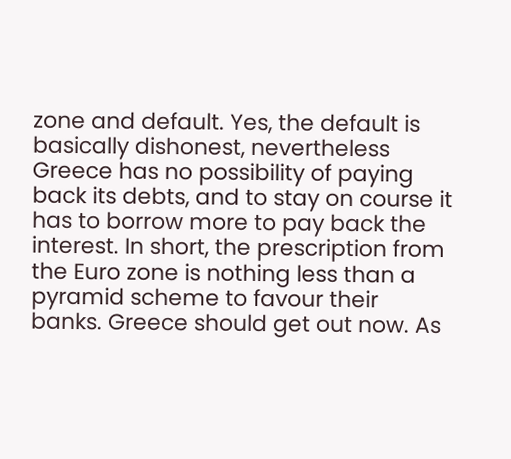zone and default. Yes, the default is basically dishonest, nevertheless Greece has no possibility of paying back its debts, and to stay on course it has to borrow more to pay back the interest. In short, the prescription from the Euro zone is nothing less than a pyramid scheme to favour their banks. Greece should get out now. As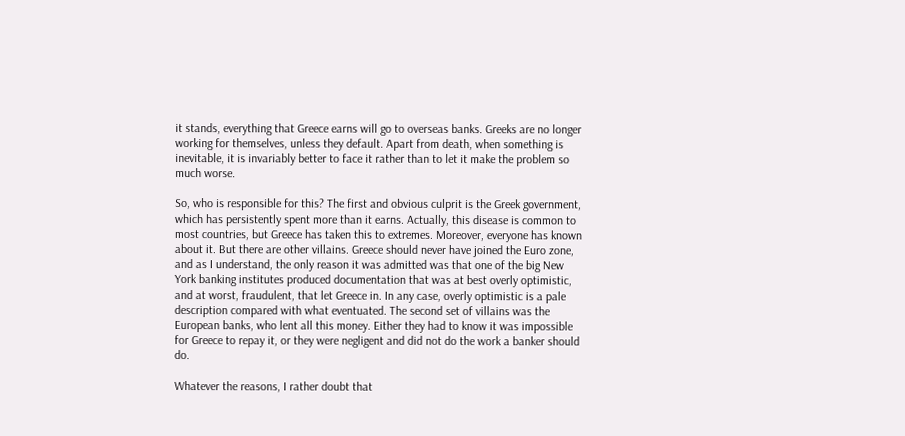it stands, everything that Greece earns will go to overseas banks. Greeks are no longer working for themselves, unless they default. Apart from death, when something is inevitable, it is invariably better to face it rather than to let it make the problem so much worse.

So, who is responsible for this? The first and obvious culprit is the Greek government, which has persistently spent more than it earns. Actually, this disease is common to most countries, but Greece has taken this to extremes. Moreover, everyone has known about it. But there are other villains. Greece should never have joined the Euro zone, and as I understand, the only reason it was admitted was that one of the big New York banking institutes produced documentation that was at best overly optimistic, and at worst, fraudulent, that let Greece in. In any case, overly optimistic is a pale description compared with what eventuated. The second set of villains was the European banks, who lent all this money. Either they had to know it was impossible for Greece to repay it, or they were negligent and did not do the work a banker should do.

Whatever the reasons, I rather doubt that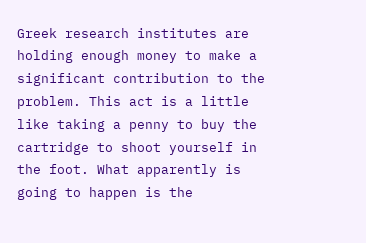Greek research institutes are holding enough money to make a significant contribution to the problem. This act is a little like taking a penny to buy the cartridge to shoot yourself in the foot. What apparently is going to happen is the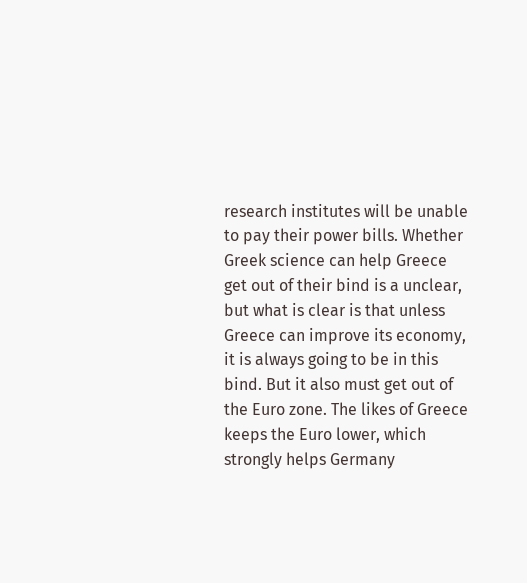research institutes will be unable to pay their power bills. Whether Greek science can help Greece get out of their bind is a unclear, but what is clear is that unless Greece can improve its economy, it is always going to be in this bind. But it also must get out of the Euro zone. The likes of Greece keeps the Euro lower, which strongly helps Germany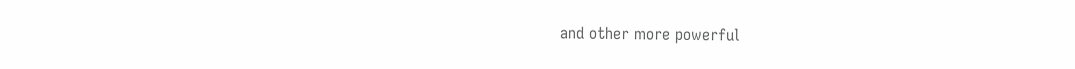and other more powerful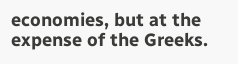economies, but at the expense of the Greeks.